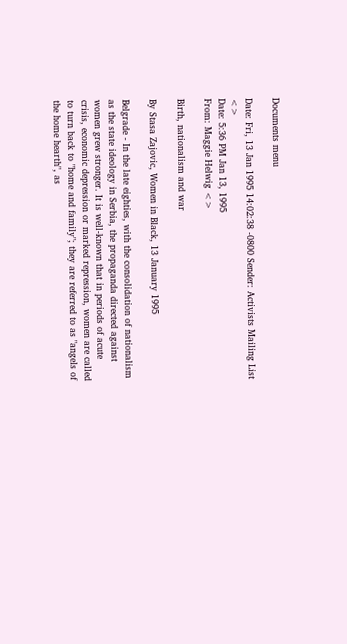Documents menu

Date: Fri, 13 Jan 1995 14:02:38 -0800 Sender: Activists Mailing List <>
Date: 5:36 PM Jan 13, 1995
From: Maggie Helwig <>

Birth, nationalism and war

By Stasa Zajovic, Women in Black, 13 January 1995

Belgrade - In the late eighties, with the consolidation of nationalism as the state ideology in Serbia, the propaganda directed against women grew stronger. It is well-known that in periods of acute crisis, economic depression or marked repression, women are called to turn back to "home and family"; they are referred to as "angels of the home hearth", as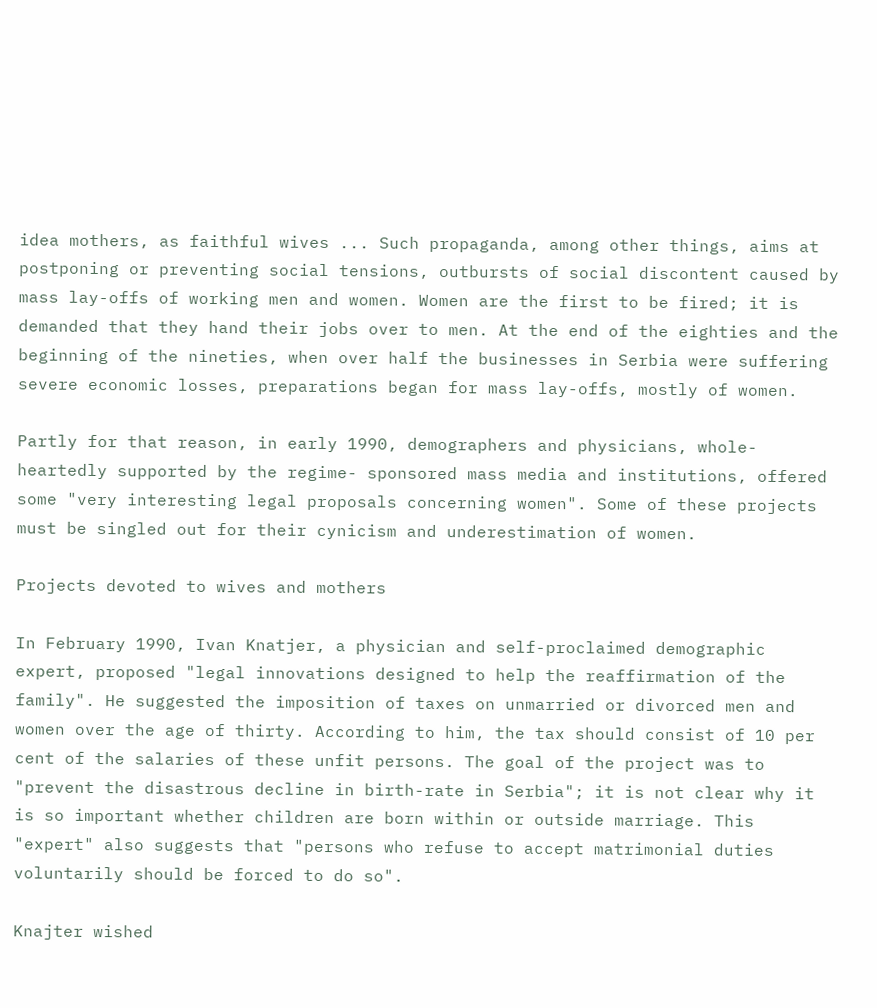idea mothers, as faithful wives ... Such propaganda, among other things, aims at postponing or preventing social tensions, outbursts of social discontent caused by mass lay-offs of working men and women. Women are the first to be fired; it is demanded that they hand their jobs over to men. At the end of the eighties and the beginning of the nineties, when over half the businesses in Serbia were suffering severe economic losses, preparations began for mass lay-offs, mostly of women.

Partly for that reason, in early 1990, demographers and physicians, whole-heartedly supported by the regime- sponsored mass media and institutions, offered some "very interesting legal proposals concerning women". Some of these projects must be singled out for their cynicism and underestimation of women.

Projects devoted to wives and mothers

In February 1990, Ivan Knatjer, a physician and self-proclaimed demographic expert, proposed "legal innovations designed to help the reaffirmation of the family". He suggested the imposition of taxes on unmarried or divorced men and women over the age of thirty. According to him, the tax should consist of 10 per cent of the salaries of these unfit persons. The goal of the project was to "prevent the disastrous decline in birth-rate in Serbia"; it is not clear why it is so important whether children are born within or outside marriage. This "expert" also suggests that "persons who refuse to accept matrimonial duties voluntarily should be forced to do so".

Knajter wished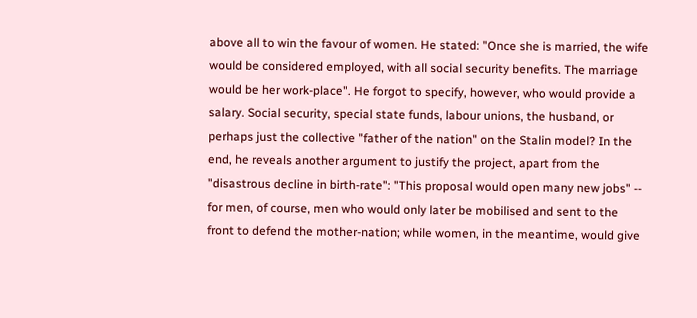above all to win the favour of women. He stated: "Once she is married, the wife would be considered employed, with all social security benefits. The marriage would be her work-place". He forgot to specify, however, who would provide a salary. Social security, special state funds, labour unions, the husband, or perhaps just the collective "father of the nation" on the Stalin model? In the end, he reveals another argument to justify the project, apart from the "disastrous decline in birth-rate": "This proposal would open many new jobs" -- for men, of course, men who would only later be mobilised and sent to the front to defend the mother-nation; while women, in the meantime, would give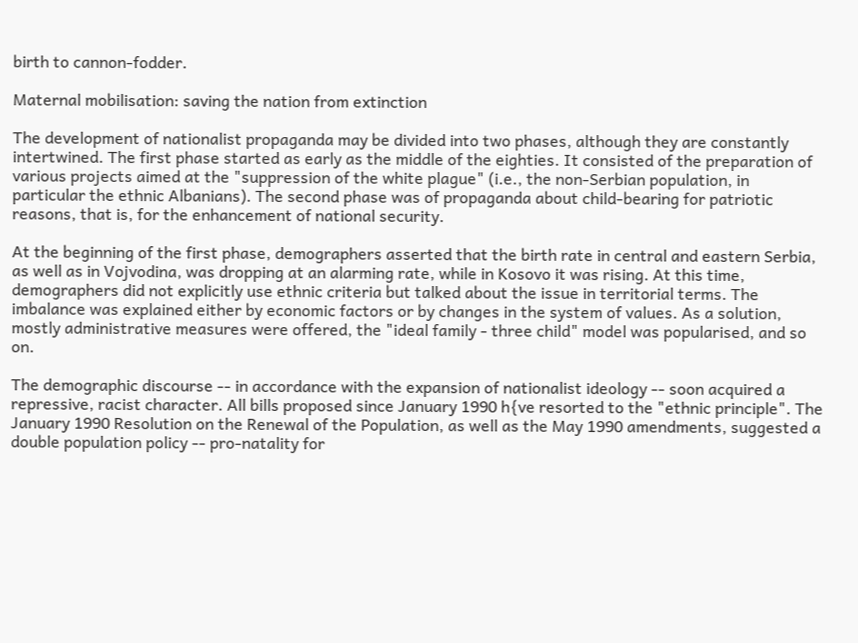birth to cannon-fodder.

Maternal mobilisation: saving the nation from extinction

The development of nationalist propaganda may be divided into two phases, although they are constantly intertwined. The first phase started as early as the middle of the eighties. It consisted of the preparation of various projects aimed at the "suppression of the white plague" (i.e., the non-Serbian population, in particular the ethnic Albanians). The second phase was of propaganda about child-bearing for patriotic reasons, that is, for the enhancement of national security.

At the beginning of the first phase, demographers asserted that the birth rate in central and eastern Serbia, as well as in Vojvodina, was dropping at an alarming rate, while in Kosovo it was rising. At this time, demographers did not explicitly use ethnic criteria but talked about the issue in territorial terms. The imbalance was explained either by economic factors or by changes in the system of values. As a solution, mostly administrative measures were offered, the "ideal family - three child" model was popularised, and so on.

The demographic discourse -- in accordance with the expansion of nationalist ideology -- soon acquired a repressive, racist character. All bills proposed since January 1990 h{ve resorted to the "ethnic principle". The January 1990 Resolution on the Renewal of the Population, as well as the May 1990 amendments, suggested a double population policy -- pro-natality for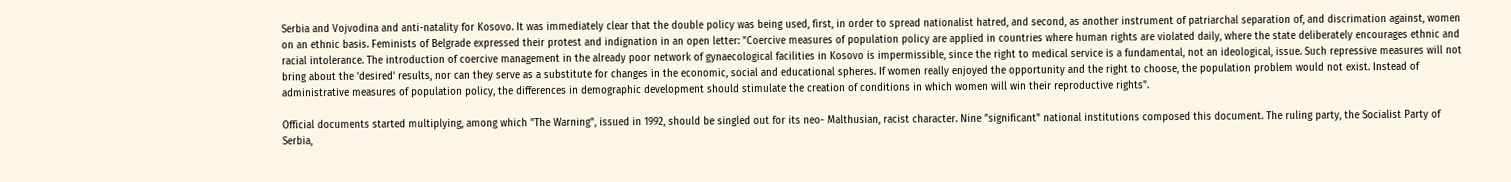Serbia and Vojvodina and anti-natality for Kosovo. It was immediately clear that the double policy was being used, first, in order to spread nationalist hatred, and second, as another instrument of patriarchal separation of, and discrimation against, women on an ethnic basis. Feminists of Belgrade expressed their protest and indignation in an open letter: "Coercive measures of population policy are applied in countries where human rights are violated daily, where the state deliberately encourages ethnic and racial intolerance. The introduction of coercive management in the already poor network of gynaecological facilities in Kosovo is impermissible, since the right to medical service is a fundamental, not an ideological, issue. Such repressive measures will not bring about the 'desired' results, nor can they serve as a substitute for changes in the economic, social and educational spheres. If women really enjoyed the opportunity and the right to choose, the population problem would not exist. Instead of administrative measures of population policy, the differences in demographic development should stimulate the creation of conditions in which women will win their reproductive rights".

Official documents started multiplying, among which "The Warning", issued in 1992, should be singled out for its neo- Malthusian, racist character. Nine "significant" national institutions composed this document. The ruling party, the Socialist Party of Serbia,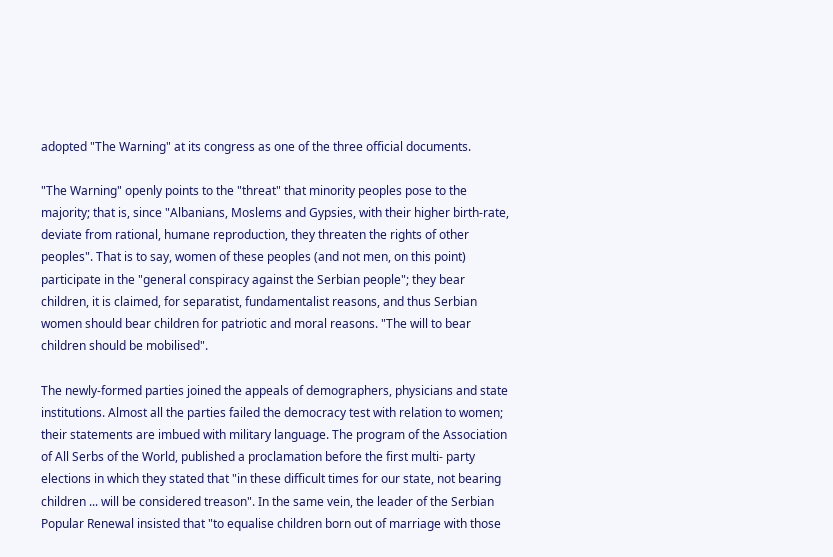adopted "The Warning" at its congress as one of the three official documents.

"The Warning" openly points to the "threat" that minority peoples pose to the majority; that is, since "Albanians, Moslems and Gypsies, with their higher birth-rate, deviate from rational, humane reproduction, they threaten the rights of other peoples". That is to say, women of these peoples (and not men, on this point) participate in the "general conspiracy against the Serbian people"; they bear children, it is claimed, for separatist, fundamentalist reasons, and thus Serbian women should bear children for patriotic and moral reasons. "The will to bear children should be mobilised".

The newly-formed parties joined the appeals of demographers, physicians and state institutions. Almost all the parties failed the democracy test with relation to women; their statements are imbued with military language. The program of the Association of All Serbs of the World, published a proclamation before the first multi- party elections in which they stated that "in these difficult times for our state, not bearing children ... will be considered treason". In the same vein, the leader of the Serbian Popular Renewal insisted that "to equalise children born out of marriage with those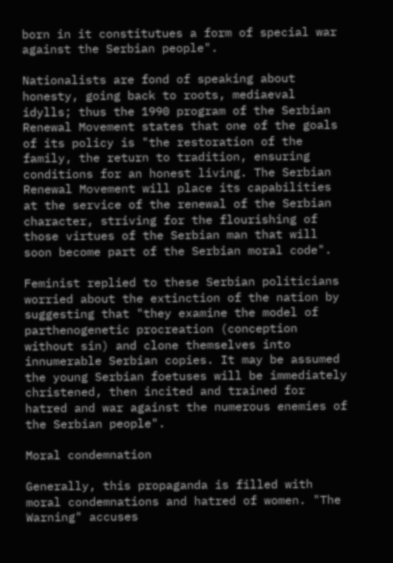born in it constitutues a form of special war against the Serbian people".

Nationalists are fond of speaking about honesty, going back to roots, mediaeval idylls; thus the 1990 program of the Serbian Renewal Movement states that one of the goals of its policy is "the restoration of the family, the return to tradition, ensuring conditions for an honest living. The Serbian Renewal Movement will place its capabilities at the service of the renewal of the Serbian character, striving for the flourishing of those virtues of the Serbian man that will soon become part of the Serbian moral code".

Feminist replied to these Serbian politicians worried about the extinction of the nation by suggesting that "they examine the model of parthenogenetic procreation (conception without sin) and clone themselves into innumerable Serbian copies. It may be assumed the young Serbian foetuses will be immediately christened, then incited and trained for hatred and war against the numerous enemies of the Serbian people".

Moral condemnation

Generally, this propaganda is filled with moral condemnations and hatred of women. "The Warning" accuses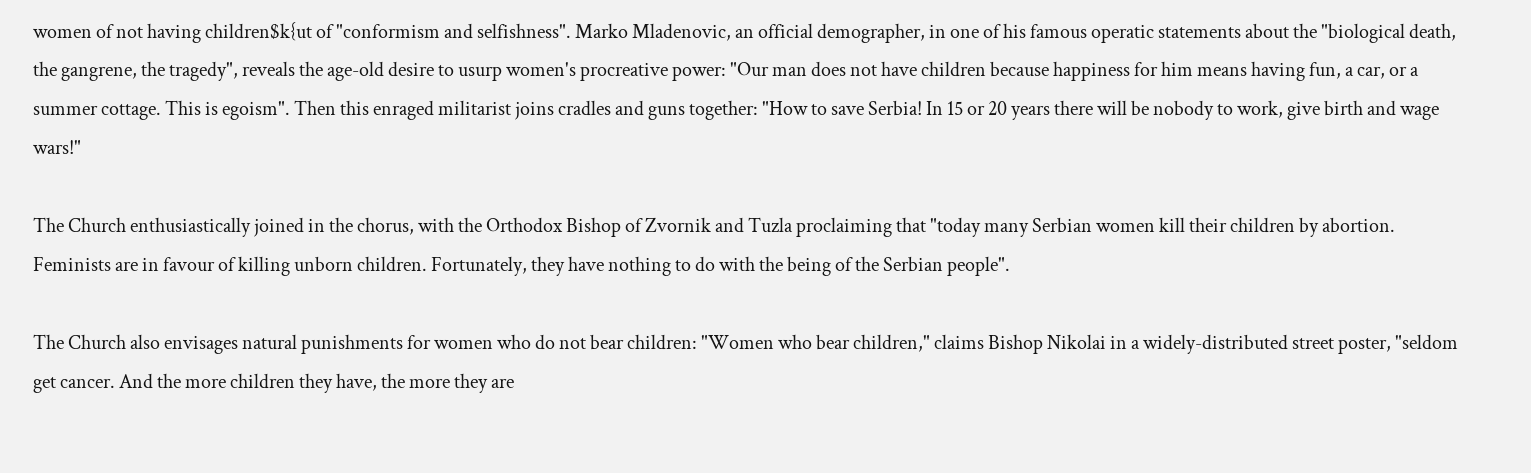women of not having children$k{ut of "conformism and selfishness". Marko Mladenovic, an official demographer, in one of his famous operatic statements about the "biological death, the gangrene, the tragedy", reveals the age-old desire to usurp women's procreative power: "Our man does not have children because happiness for him means having fun, a car, or a summer cottage. This is egoism". Then this enraged militarist joins cradles and guns together: "How to save Serbia! In 15 or 20 years there will be nobody to work, give birth and wage wars!"

The Church enthusiastically joined in the chorus, with the Orthodox Bishop of Zvornik and Tuzla proclaiming that "today many Serbian women kill their children by abortion. Feminists are in favour of killing unborn children. Fortunately, they have nothing to do with the being of the Serbian people".

The Church also envisages natural punishments for women who do not bear children: "Women who bear children," claims Bishop Nikolai in a widely-distributed street poster, "seldom get cancer. And the more children they have, the more they are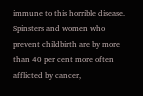immune to this horrible disease. Spinsters and women who prevent childbirth are by more than 40 per cent more often afflicted by cancer,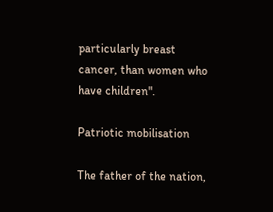particularly breast cancer, than women who have children".

Patriotic mobilisation

The father of the nation,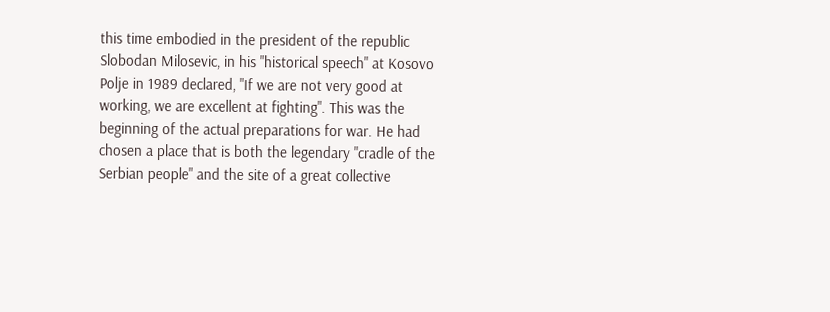this time embodied in the president of the republic Slobodan Milosevic, in his "historical speech" at Kosovo Polje in 1989 declared, "If we are not very good at working, we are excellent at fighting". This was the beginning of the actual preparations for war. He had chosen a place that is both the legendary "cradle of the Serbian people" and the site of a great collective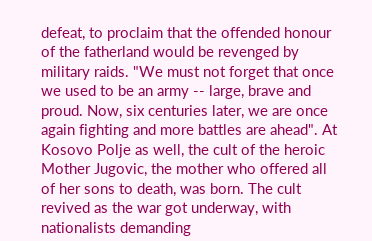defeat, to proclaim that the offended honour of the fatherland would be revenged by military raids. "We must not forget that once we used to be an army -- large, brave and proud. Now, six centuries later, we are once again fighting and more battles are ahead". At Kosovo Polje as well, the cult of the heroic Mother Jugovic, the mother who offered all of her sons to death, was born. The cult revived as the war got underway, with nationalists demanding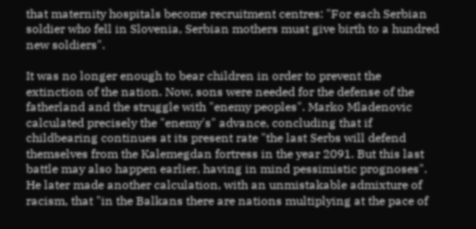that maternity hospitals become recruitment centres: "For each Serbian soldier who fell in Slovenia, Serbian mothers must give birth to a hundred new soldiers".

It was no longer enough to bear children in order to prevent the extinction of the nation. Now, sons were needed for the defense of the fatherland and the struggle with "enemy peoples". Marko Mladenovic calculated precisely the "enemy's" advance, concluding that if childbearing continues at its present rate "the last Serbs will defend themselves from the Kalemegdan fortress in the year 2091. But this last battle may also happen earlier, having in mind pessimistic prognoses". He later made another calculation, with an unmistakable admixture of racism, that "in the Balkans there are nations multiplying at the pace of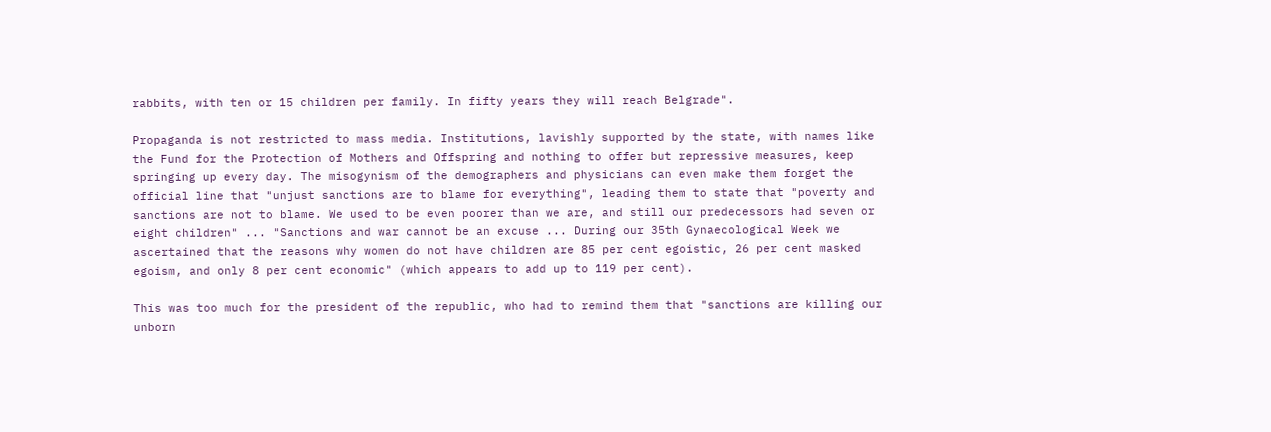rabbits, with ten or 15 children per family. In fifty years they will reach Belgrade".

Propaganda is not restricted to mass media. Institutions, lavishly supported by the state, with names like the Fund for the Protection of Mothers and Offspring and nothing to offer but repressive measures, keep springing up every day. The misogynism of the demographers and physicians can even make them forget the official line that "unjust sanctions are to blame for everything", leading them to state that "poverty and sanctions are not to blame. We used to be even poorer than we are, and still our predecessors had seven or eight children" ... "Sanctions and war cannot be an excuse ... During our 35th Gynaecological Week we ascertained that the reasons why women do not have children are 85 per cent egoistic, 26 per cent masked egoism, and only 8 per cent economic" (which appears to add up to 119 per cent).

This was too much for the president of the republic, who had to remind them that "sanctions are killing our unborn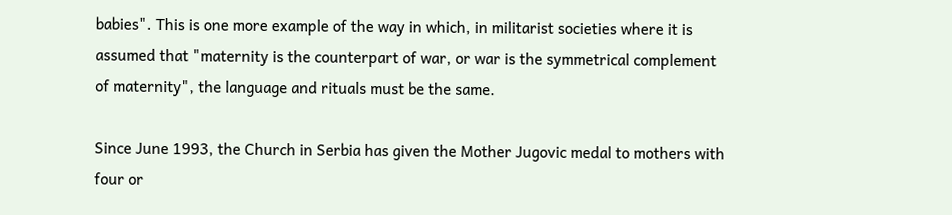babies". This is one more example of the way in which, in militarist societies where it is assumed that "maternity is the counterpart of war, or war is the symmetrical complement of maternity", the language and rituals must be the same.

Since June 1993, the Church in Serbia has given the Mother Jugovic medal to mothers with four or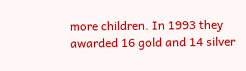more children. In 1993 they awarded 16 gold and 14 silver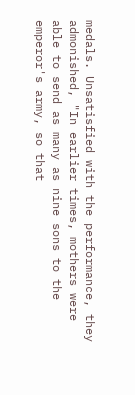medals. Unsatisfied with the performance, they admonished, "In earlier times, mothers were able to send as many as nine sons to the emperor's army, so that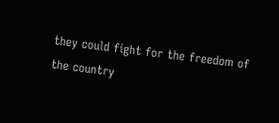they could fight for the freedom of the country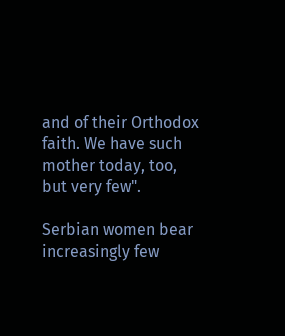and of their Orthodox faith. We have such mother today, too, but very few".

Serbian women bear increasingly few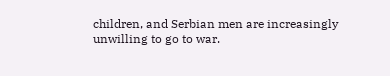children, and Serbian men are increasingly unwilling to go to war.